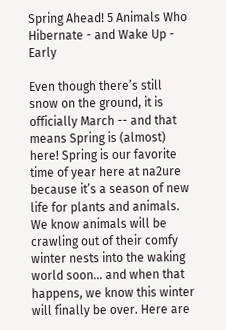Spring Ahead! 5 Animals Who Hibernate - and Wake Up - Early

Even though there’s still snow on the ground, it is officially March -- and that means Spring is (almost) here! Spring is our favorite time of year here at na2ure because it’s a season of new life for plants and animals. We know animals will be crawling out of their comfy winter nests into the waking world soon… and when that happens, we know this winter will finally be over. Here are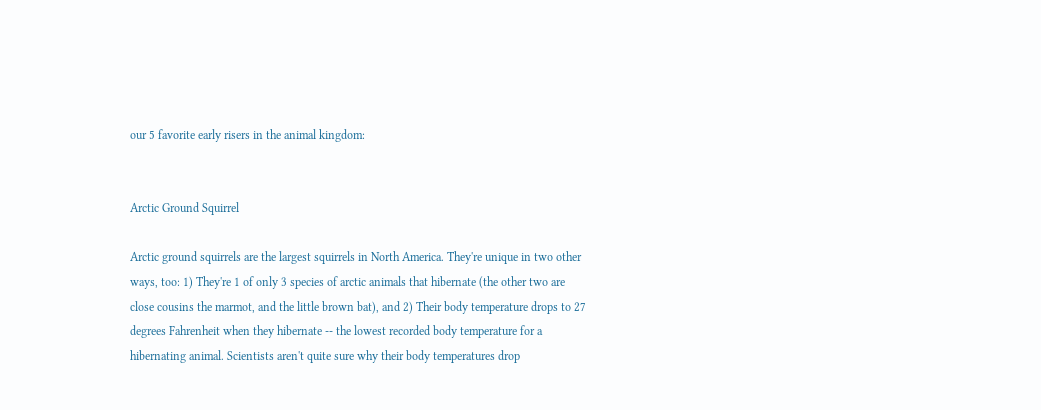our 5 favorite early risers in the animal kingdom:


Arctic Ground Squirrel

Arctic ground squirrels are the largest squirrels in North America. They're unique in two other ways, too: 1) They're 1 of only 3 species of arctic animals that hibernate (the other two are close cousins the marmot, and the little brown bat), and 2) Their body temperature drops to 27 degrees Fahrenheit when they hibernate -- the lowest recorded body temperature for a hibernating animal. Scientists aren't quite sure why their body temperatures drop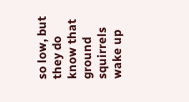so low, but they do know that ground squirrels wake up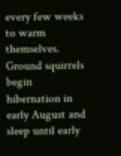every few weeks to warm themselves. Ground squirrels begin hibernation in early August and sleep until early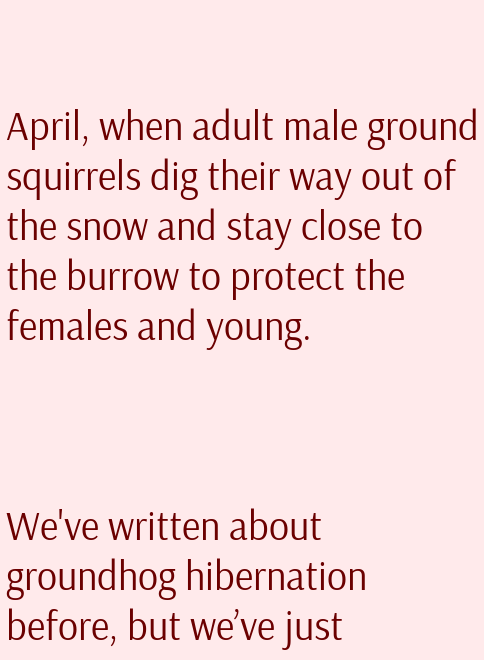April, when adult male ground squirrels dig their way out of the snow and stay close to the burrow to protect the females and young.



We've written about groundhog hibernation before, but we’ve just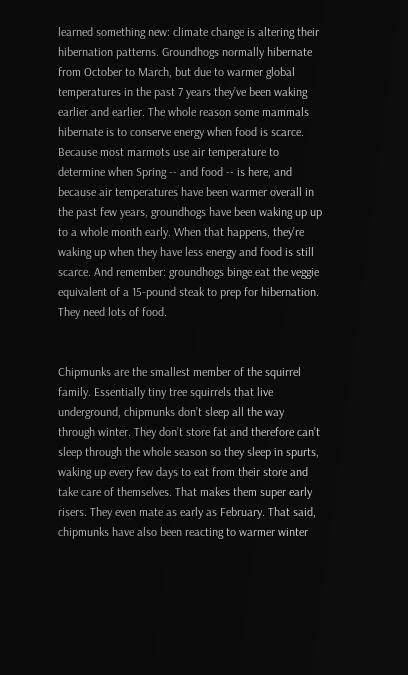learned something new: climate change is altering their hibernation patterns. Groundhogs normally hibernate from October to March, but due to warmer global temperatures in the past 7 years they’ve been waking earlier and earlier. The whole reason some mammals hibernate is to conserve energy when food is scarce. Because most marmots use air temperature to determine when Spring -- and food -- is here, and because air temperatures have been warmer overall in the past few years, groundhogs have been waking up up to a whole month early. When that happens, they’re waking up when they have less energy and food is still scarce. And remember: groundhogs binge eat the veggie equivalent of a 15-pound steak to prep for hibernation. They need lots of food.


Chipmunks are the smallest member of the squirrel family. Essentially tiny tree squirrels that live underground, chipmunks don’t sleep all the way through winter. They don’t store fat and therefore can’t sleep through the whole season so they sleep in spurts, waking up every few days to eat from their store and take care of themselves. That makes them super early risers. They even mate as early as February. That said, chipmunks have also been reacting to warmer winter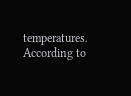temperatures. According to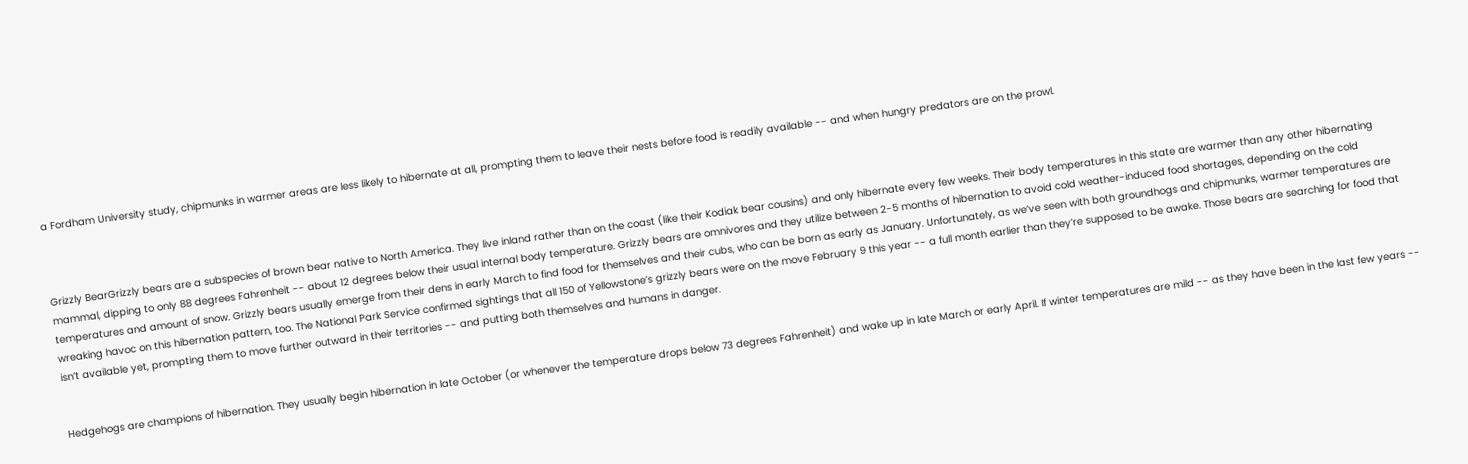a Fordham University study, chipmunks in warmer areas are less likely to hibernate at all, prompting them to leave their nests before food is readily available -- and when hungry predators are on the prowl.



Grizzly BearGrizzly bears are a subspecies of brown bear native to North America. They live inland rather than on the coast (like their Kodiak bear cousins) and only hibernate every few weeks. Their body temperatures in this state are warmer than any other hibernating mammal, dipping to only 88 degrees Fahrenheit -- about 12 degrees below their usual internal body temperature. Grizzly bears are omnivores and they utilize between 2-5 months of hibernation to avoid cold weather-induced food shortages, depending on the cold temperatures and amount of snow. Grizzly bears usually emerge from their dens in early March to find food for themselves and their cubs, who can be born as early as January. Unfortunately, as we’ve seen with both groundhogs and chipmunks, warmer temperatures are wreaking havoc on this hibernation pattern, too. The National Park Service confirmed sightings that all 150 of Yellowstone’s grizzly bears were on the move February 9 this year -- a full month earlier than they’re supposed to be awake. Those bears are searching for food that isn’t available yet, prompting them to move further outward in their territories -- and putting both themselves and humans in danger.


Hedgehogs are champions of hibernation. They usually begin hibernation in late October (or whenever the temperature drops below 73 degrees Fahrenheit) and wake up in late March or early April. If winter temperatures are mild -- as they have been in the last few years --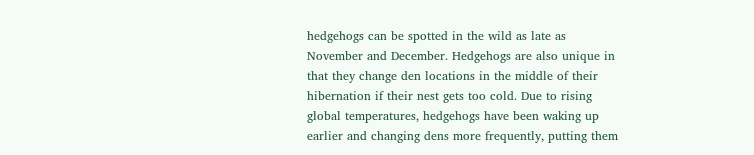hedgehogs can be spotted in the wild as late as November and December. Hedgehogs are also unique in that they change den locations in the middle of their hibernation if their nest gets too cold. Due to rising global temperatures, hedgehogs have been waking up earlier and changing dens more frequently, putting them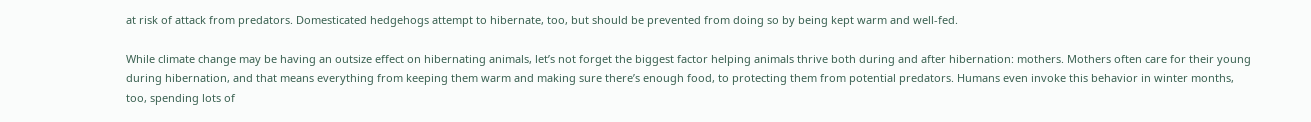at risk of attack from predators. Domesticated hedgehogs attempt to hibernate, too, but should be prevented from doing so by being kept warm and well-fed.

While climate change may be having an outsize effect on hibernating animals, let’s not forget the biggest factor helping animals thrive both during and after hibernation: mothers. Mothers often care for their young during hibernation, and that means everything from keeping them warm and making sure there’s enough food, to protecting them from potential predators. Humans even invoke this behavior in winter months, too, spending lots of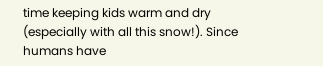time keeping kids warm and dry (especially with all this snow!). Since humans have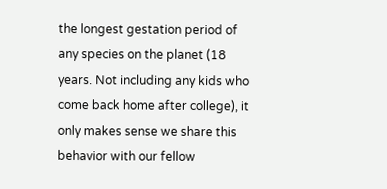the longest gestation period of any species on the planet (18 years. Not including any kids who come back home after college), it only makes sense we share this behavior with our fellow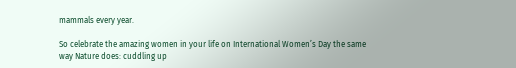mammals every year.

So celebrate the amazing women in your life on International Women’s Day the same way Nature does: cuddling up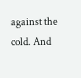against the cold. And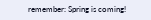remember: Spring is coming!